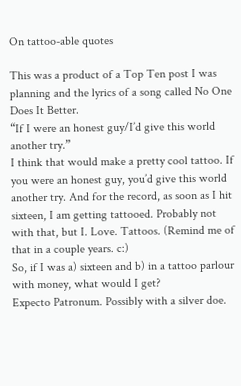On tattoo-able quotes

This was a product of a Top Ten post I was planning and the lyrics of a song called No One Does It Better.
“If I were an honest guy/I’d give this world another try.”
I think that would make a pretty cool tattoo. If you were an honest guy, you’d give this world another try. And for the record, as soon as I hit sixteen, I am getting tattooed. Probably not with that, but I. Love. Tattoos. (Remind me of that in a couple years. c:)
So, if I was a) sixteen and b) in a tattoo parlour with money, what would I get?
Expecto Patronum. Possibly with a silver doe.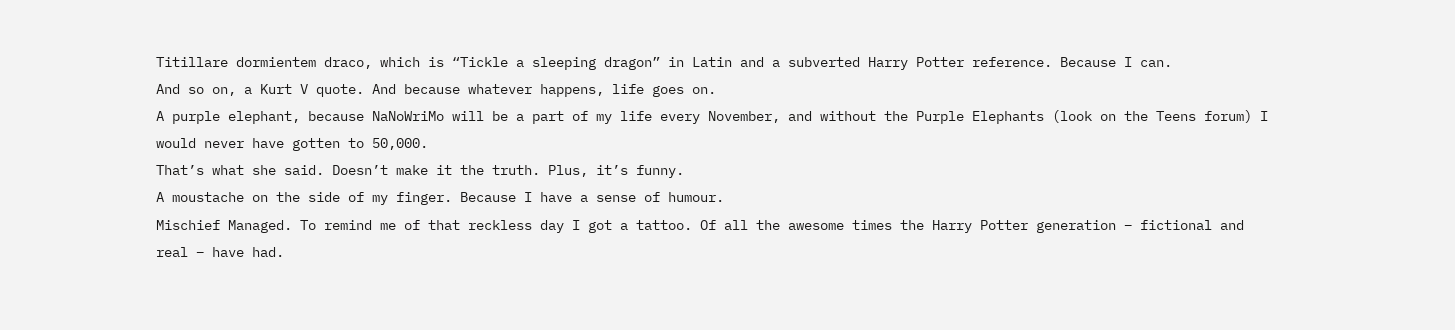Titillare dormientem draco, which is “Tickle a sleeping dragon” in Latin and a subverted Harry Potter reference. Because I can.
And so on, a Kurt V quote. And because whatever happens, life goes on.
A purple elephant, because NaNoWriMo will be a part of my life every November, and without the Purple Elephants (look on the Teens forum) I would never have gotten to 50,000.
That’s what she said. Doesn’t make it the truth. Plus, it’s funny.
A moustache on the side of my finger. Because I have a sense of humour.
Mischief Managed. To remind me of that reckless day I got a tattoo. Of all the awesome times the Harry Potter generation – fictional and real – have had.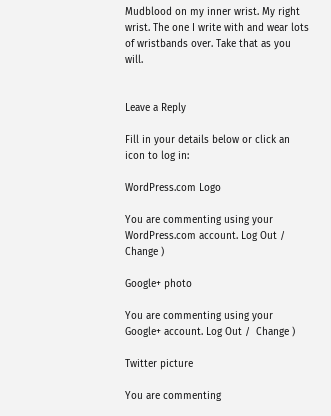Mudblood on my inner wrist. My right wrist. The one I write with and wear lots of wristbands over. Take that as you will.


Leave a Reply

Fill in your details below or click an icon to log in:

WordPress.com Logo

You are commenting using your WordPress.com account. Log Out /  Change )

Google+ photo

You are commenting using your Google+ account. Log Out /  Change )

Twitter picture

You are commenting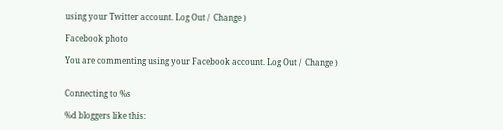using your Twitter account. Log Out /  Change )

Facebook photo

You are commenting using your Facebook account. Log Out /  Change )


Connecting to %s

%d bloggers like this: